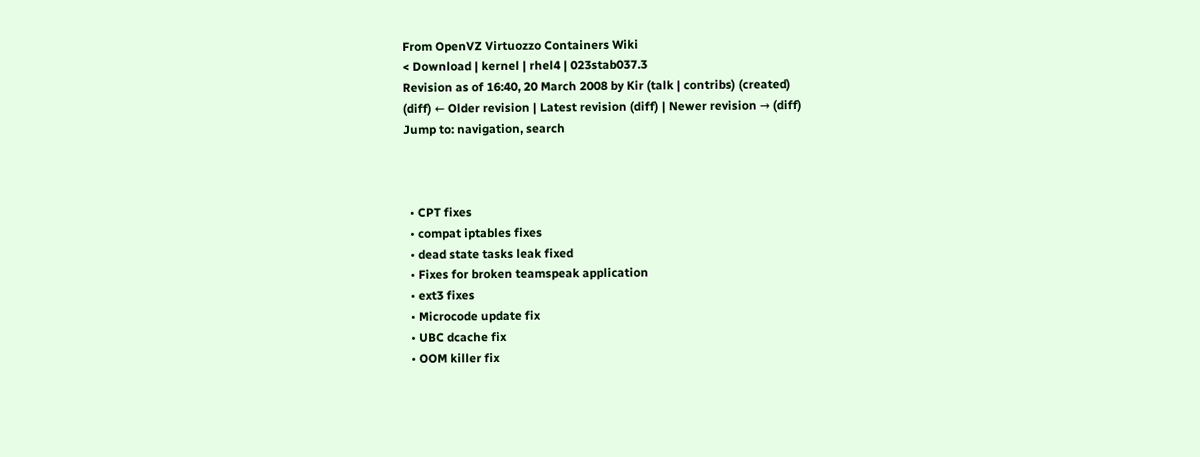From OpenVZ Virtuozzo Containers Wiki
< Download | kernel | rhel4 | 023stab037.3
Revision as of 16:40, 20 March 2008 by Kir (talk | contribs) (created)
(diff) ← Older revision | Latest revision (diff) | Newer revision → (diff)
Jump to: navigation, search



  • CPT fixes
  • compat iptables fixes
  • dead state tasks leak fixed
  • Fixes for broken teamspeak application
  • ext3 fixes
  • Microcode update fix
  • UBC dcache fix
  • OOM killer fix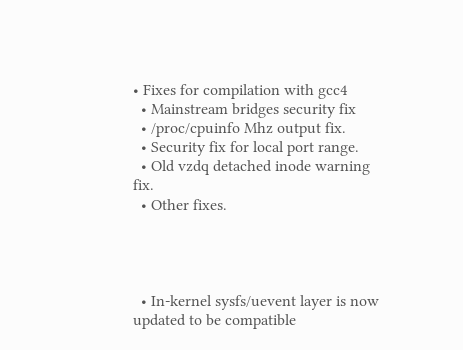• Fixes for compilation with gcc4
  • Mainstream bridges security fix
  • /proc/cpuinfo Mhz output fix.
  • Security fix for local port range.
  • Old vzdq detached inode warning fix.
  • Other fixes.




  • In-kernel sysfs/uevent layer is now updated to be compatible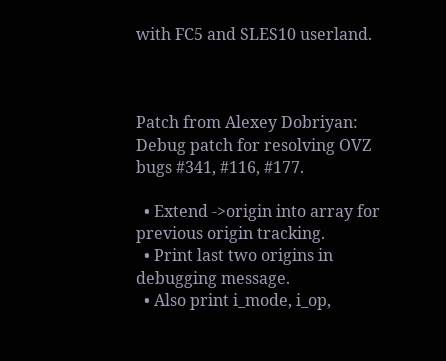with FC5 and SLES10 userland.



Patch from Alexey Dobriyan: Debug patch for resolving OVZ bugs #341, #116, #177.

  • Extend ->origin into array for previous origin tracking.
  • Print last two origins in debugging message.
  • Also print i_mode, i_op,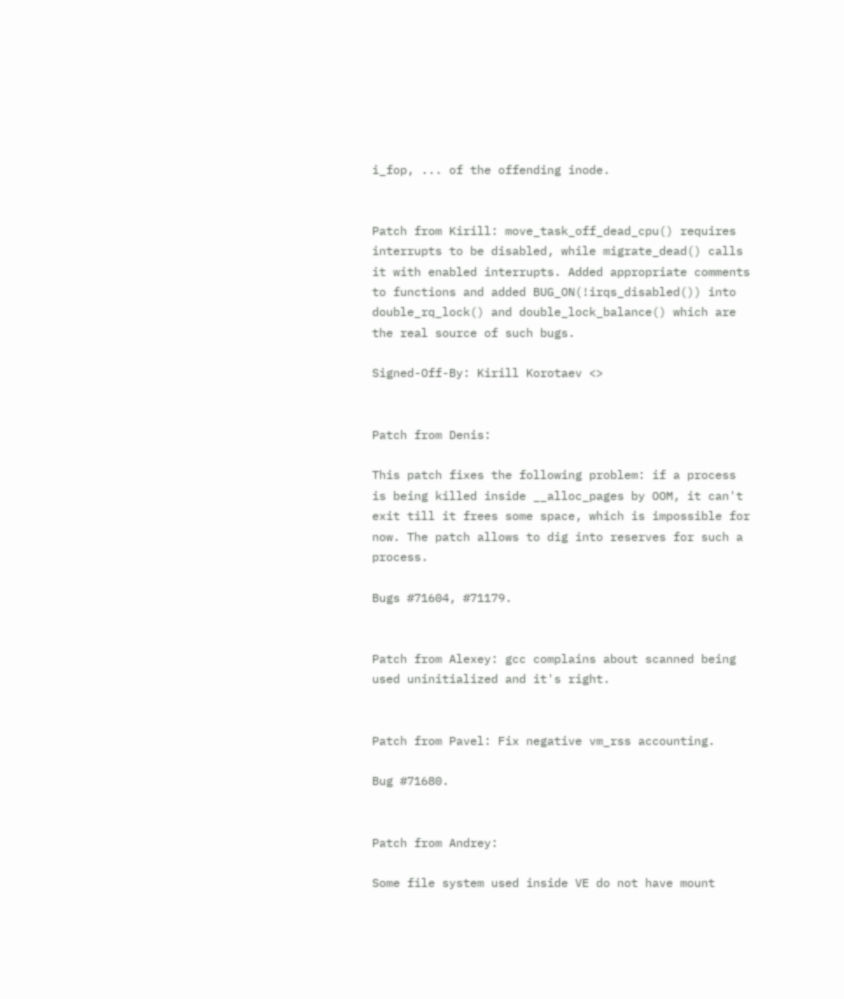i_fop, ... of the offending inode.


Patch from Kirill: move_task_off_dead_cpu() requires interrupts to be disabled, while migrate_dead() calls it with enabled interrupts. Added appropriate comments to functions and added BUG_ON(!irqs_disabled()) into double_rq_lock() and double_lock_balance() which are the real source of such bugs.

Signed-Off-By: Kirill Korotaev <>


Patch from Denis:

This patch fixes the following problem: if a process is being killed inside __alloc_pages by OOM, it can't exit till it frees some space, which is impossible for now. The patch allows to dig into reserves for such a process.

Bugs #71604, #71179.


Patch from Alexey: gcc complains about scanned being used uninitialized and it's right.


Patch from Pavel: Fix negative vm_rss accounting.

Bug #71680.


Patch from Andrey:

Some file system used inside VE do not have mount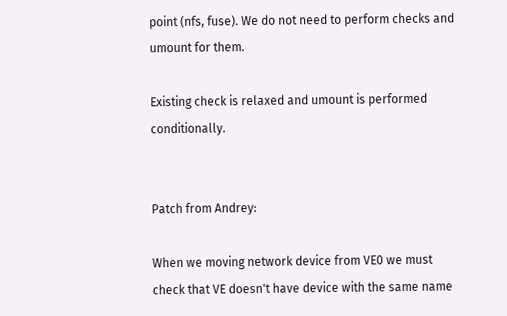point (nfs, fuse). We do not need to perform checks and umount for them.

Existing check is relaxed and umount is performed conditionally.


Patch from Andrey:

When we moving network device from VE0 we must check that VE doesn't have device with the same name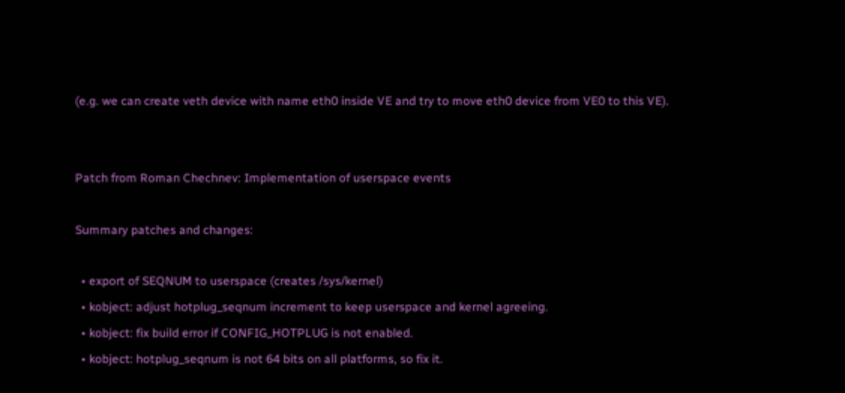(e.g. we can create veth device with name eth0 inside VE and try to move eth0 device from VE0 to this VE).


Patch from Roman Chechnev: Implementation of userspace events

Summary patches and changes:

  • export of SEQNUM to userspace (creates /sys/kernel)
  • kobject: adjust hotplug_seqnum increment to keep userspace and kernel agreeing.
  • kobject: fix build error if CONFIG_HOTPLUG is not enabled.
  • kobject: hotplug_seqnum is not 64 bits on all platforms, so fix it.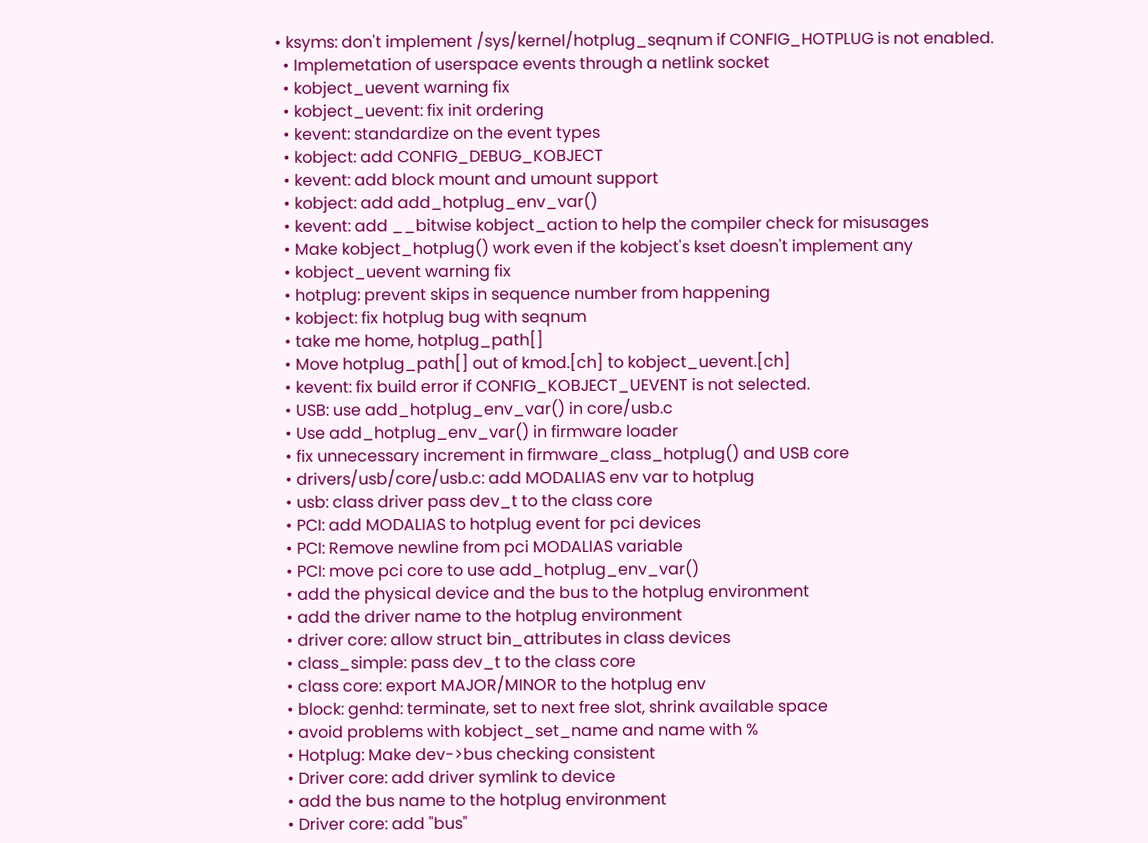• ksyms: don't implement /sys/kernel/hotplug_seqnum if CONFIG_HOTPLUG is not enabled.
  • Implemetation of userspace events through a netlink socket
  • kobject_uevent warning fix
  • kobject_uevent: fix init ordering
  • kevent: standardize on the event types
  • kobject: add CONFIG_DEBUG_KOBJECT
  • kevent: add block mount and umount support
  • kobject: add add_hotplug_env_var()
  • kevent: add __bitwise kobject_action to help the compiler check for misusages
  • Make kobject_hotplug() work even if the kobject's kset doesn't implement any
  • kobject_uevent warning fix
  • hotplug: prevent skips in sequence number from happening
  • kobject: fix hotplug bug with seqnum
  • take me home, hotplug_path[]
  • Move hotplug_path[] out of kmod.[ch] to kobject_uevent.[ch]
  • kevent: fix build error if CONFIG_KOBJECT_UEVENT is not selected.
  • USB: use add_hotplug_env_var() in core/usb.c
  • Use add_hotplug_env_var() in firmware loader
  • fix unnecessary increment in firmware_class_hotplug() and USB core
  • drivers/usb/core/usb.c: add MODALIAS env var to hotplug
  • usb: class driver pass dev_t to the class core
  • PCI: add MODALIAS to hotplug event for pci devices
  • PCI: Remove newline from pci MODALIAS variable
  • PCI: move pci core to use add_hotplug_env_var()
  • add the physical device and the bus to the hotplug environment
  • add the driver name to the hotplug environment
  • driver core: allow struct bin_attributes in class devices
  • class_simple: pass dev_t to the class core
  • class core: export MAJOR/MINOR to the hotplug env
  • block: genhd: terminate, set to next free slot, shrink available space
  • avoid problems with kobject_set_name and name with %
  • Hotplug: Make dev->bus checking consistent
  • Driver core: add driver symlink to device
  • add the bus name to the hotplug environment
  • Driver core: add "bus"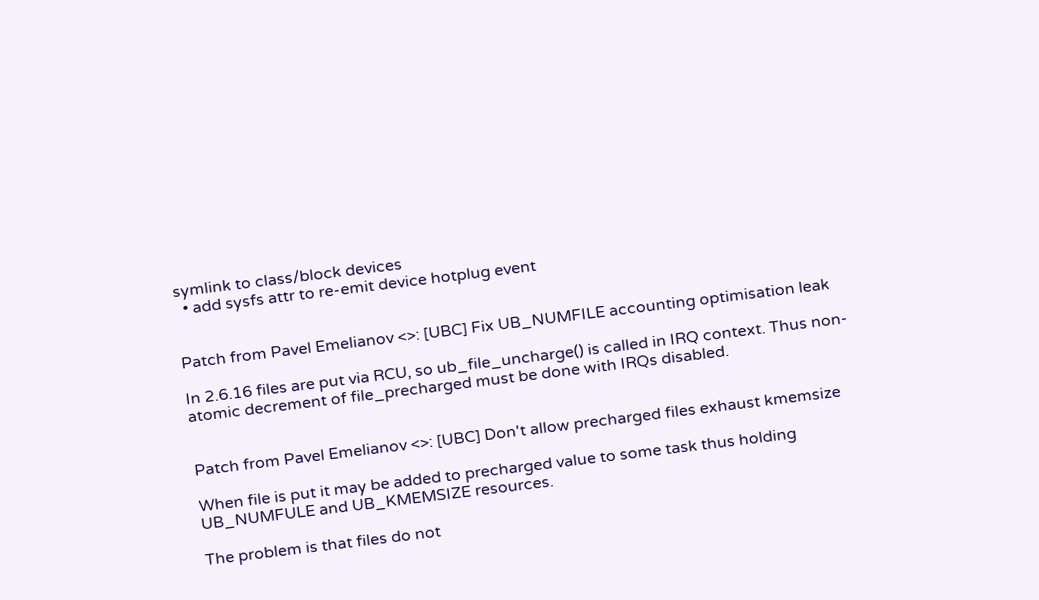symlink to class/block devices
  • add sysfs attr to re-emit device hotplug event


Patch from Pavel Emelianov <>: [UBC] Fix UB_NUMFILE accounting optimisation leak

In 2.6.16 files are put via RCU, so ub_file_uncharge() is called in IRQ context. Thus non-atomic decrement of file_precharged must be done with IRQs disabled.


Patch from Pavel Emelianov <>: [UBC] Don't allow precharged files exhaust kmemsize

When file is put it may be added to precharged value to some task thus holding UB_NUMFULE and UB_KMEMSIZE resources.

The problem is that files do not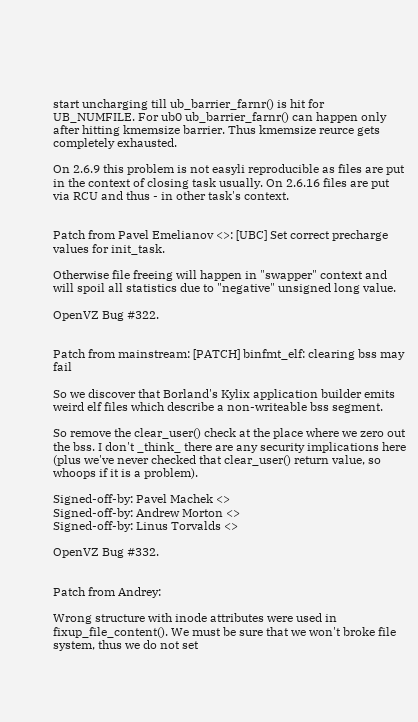start uncharging till ub_barrier_farnr() is hit for UB_NUMFILE. For ub0 ub_barrier_farnr() can happen only after hitting kmemsize barrier. Thus kmemsize reurce gets completely exhausted.

On 2.6.9 this problem is not easyli reproducible as files are put in the context of closing task usually. On 2.6.16 files are put via RCU and thus - in other task's context.


Patch from Pavel Emelianov <>: [UBC] Set correct precharge values for init_task.

Otherwise file freeing will happen in "swapper" context and will spoil all statistics due to "negative" unsigned long value.

OpenVZ Bug #322.


Patch from mainstream: [PATCH] binfmt_elf: clearing bss may fail

So we discover that Borland's Kylix application builder emits weird elf files which describe a non-writeable bss segment.

So remove the clear_user() check at the place where we zero out the bss. I don't _think_ there are any security implications here (plus we've never checked that clear_user() return value, so whoops if it is a problem).

Signed-off-by: Pavel Machek <>
Signed-off-by: Andrew Morton <>
Signed-off-by: Linus Torvalds <>

OpenVZ Bug #332.


Patch from Andrey:

Wrong structure with inode attributes were used in fixup_file_content(). We must be sure that we won't broke file system, thus we do not set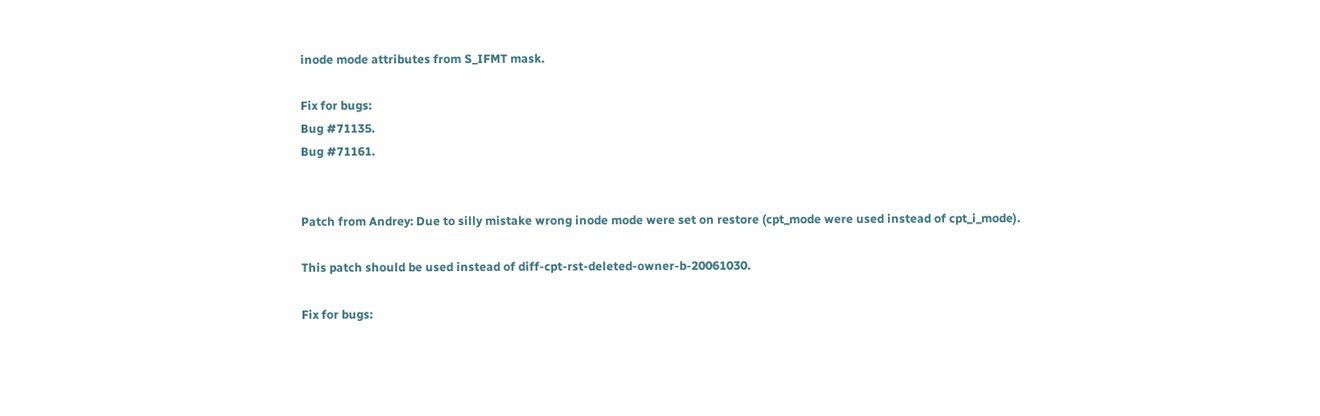inode mode attributes from S_IFMT mask.

Fix for bugs:
Bug #71135.
Bug #71161.


Patch from Andrey: Due to silly mistake wrong inode mode were set on restore (cpt_mode were used instead of cpt_i_mode).

This patch should be used instead of diff-cpt-rst-deleted-owner-b-20061030.

Fix for bugs: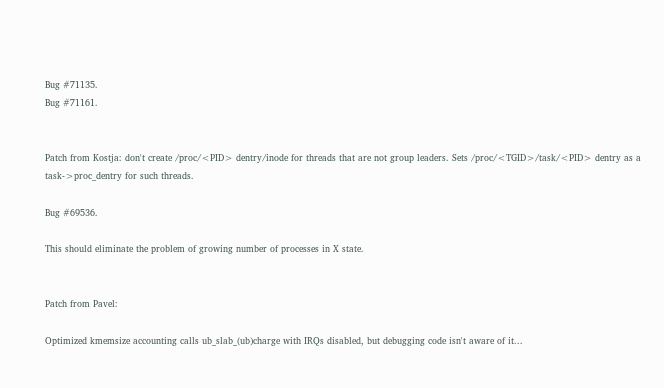Bug #71135.
Bug #71161.


Patch from Kostja: don't create /proc/<PID> dentry/inode for threads that are not group leaders. Sets /proc/<TGID>/task/<PID> dentry as a task->proc_dentry for such threads.

Bug #69536.

This should eliminate the problem of growing number of processes in X state.


Patch from Pavel:

Optimized kmemsize accounting calls ub_slab_(ub)charge with IRQs disabled, but debugging code isn't aware of it...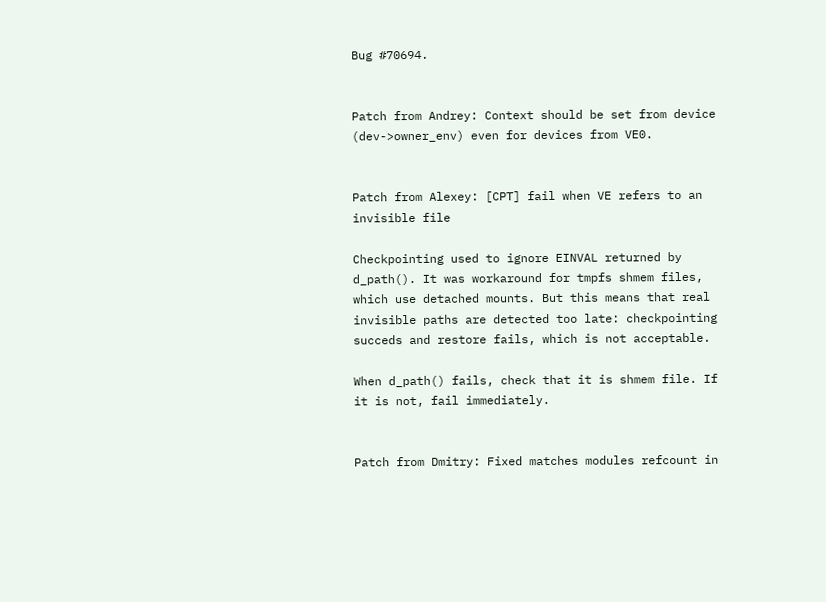Bug #70694.


Patch from Andrey: Context should be set from device (dev->owner_env) even for devices from VE0.


Patch from Alexey: [CPT] fail when VE refers to an invisible file

Checkpointing used to ignore EINVAL returned by d_path(). It was workaround for tmpfs shmem files, which use detached mounts. But this means that real invisible paths are detected too late: checkpointing succeds and restore fails, which is not acceptable.

When d_path() fails, check that it is shmem file. If it is not, fail immediately.


Patch from Dmitry: Fixed matches modules refcount in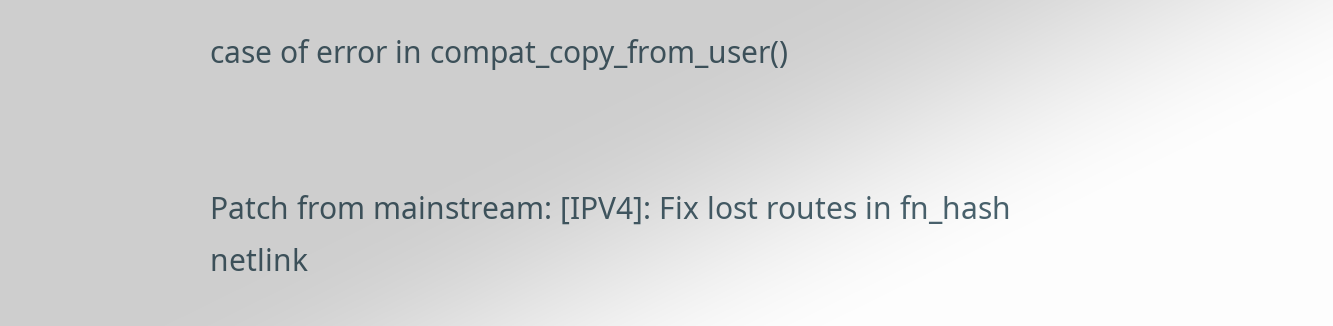case of error in compat_copy_from_user()


Patch from mainstream: [IPV4]: Fix lost routes in fn_hash netlink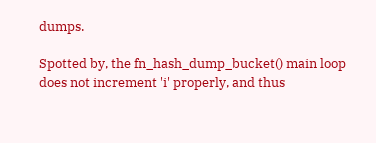dumps.

Spotted by, the fn_hash_dump_bucket() main loop does not increment 'i' properly, and thus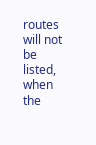routes will not be listed, when the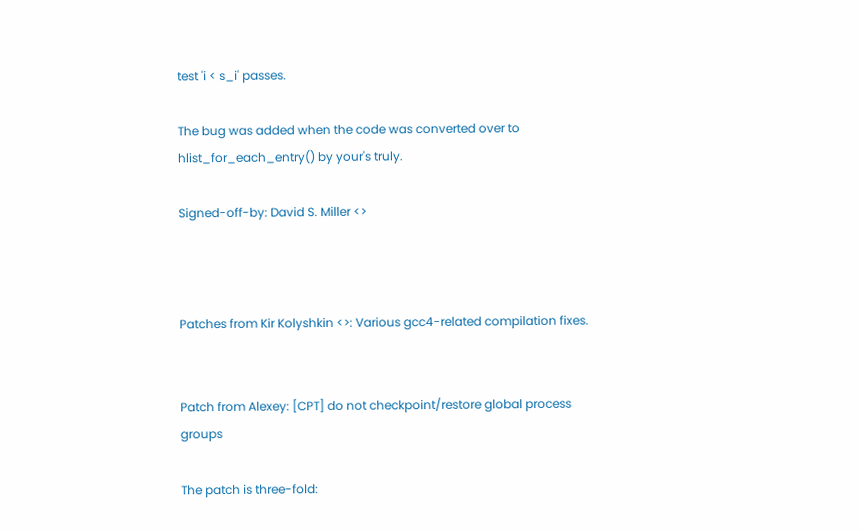test 'i < s_i' passes.

The bug was added when the code was converted over to hlist_for_each_entry() by your's truly.

Signed-off-by: David S. Miller <>



Patches from Kir Kolyshkin <>: Various gcc4-related compilation fixes.


Patch from Alexey: [CPT] do not checkpoint/restore global process groups

The patch is three-fold: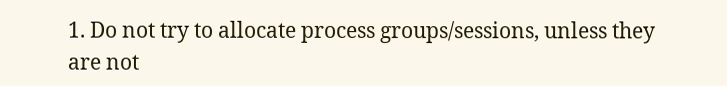1. Do not try to allocate process groups/sessions, unless they are not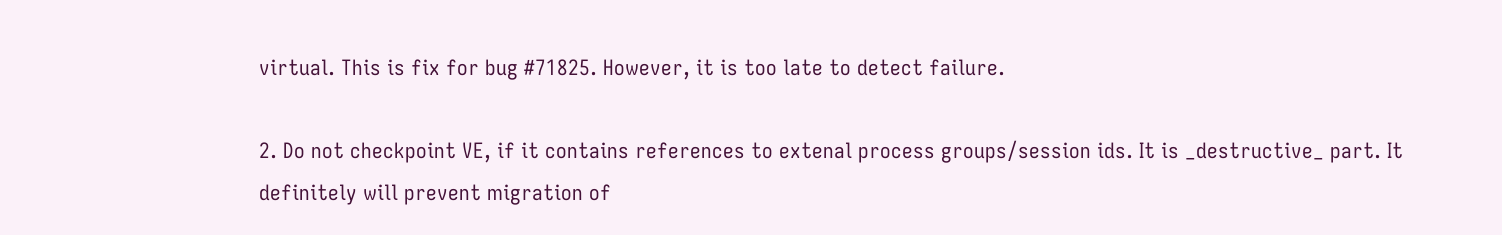virtual. This is fix for bug #71825. However, it is too late to detect failure.

2. Do not checkpoint VE, if it contains references to extenal process groups/session ids. It is _destructive_ part. It definitely will prevent migration of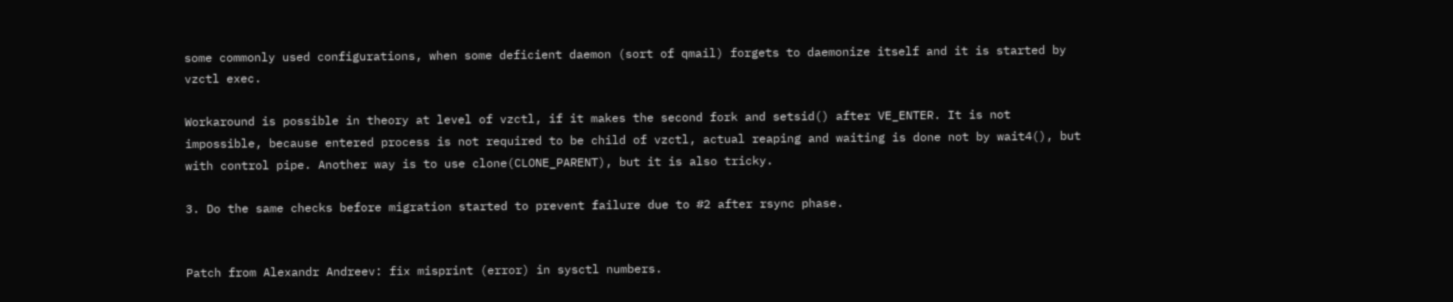some commonly used configurations, when some deficient daemon (sort of qmail) forgets to daemonize itself and it is started by vzctl exec.

Workaround is possible in theory at level of vzctl, if it makes the second fork and setsid() after VE_ENTER. It is not impossible, because entered process is not required to be child of vzctl, actual reaping and waiting is done not by wait4(), but with control pipe. Another way is to use clone(CLONE_PARENT), but it is also tricky.

3. Do the same checks before migration started to prevent failure due to #2 after rsync phase.


Patch from Alexandr Andreev: fix misprint (error) in sysctl numbers.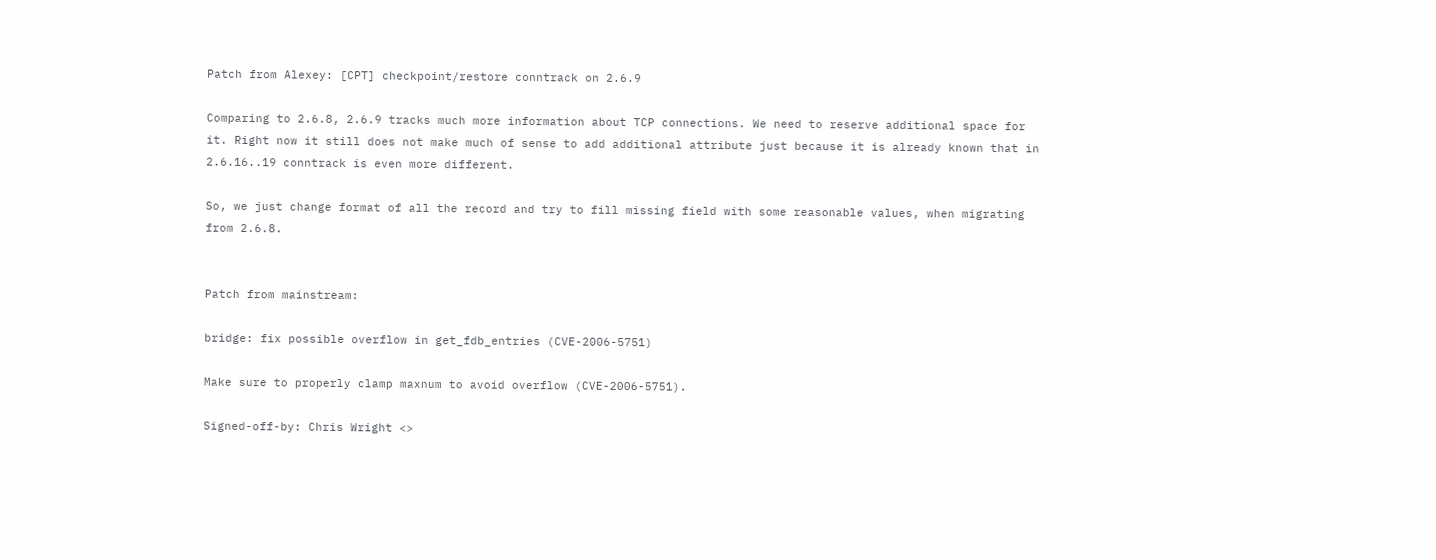Patch from Alexey: [CPT] checkpoint/restore conntrack on 2.6.9

Comparing to 2.6.8, 2.6.9 tracks much more information about TCP connections. We need to reserve additional space for it. Right now it still does not make much of sense to add additional attribute just because it is already known that in 2.6.16..19 conntrack is even more different.

So, we just change format of all the record and try to fill missing field with some reasonable values, when migrating from 2.6.8.


Patch from mainstream:

bridge: fix possible overflow in get_fdb_entries (CVE-2006-5751)

Make sure to properly clamp maxnum to avoid overflow (CVE-2006-5751).

Signed-off-by: Chris Wright <>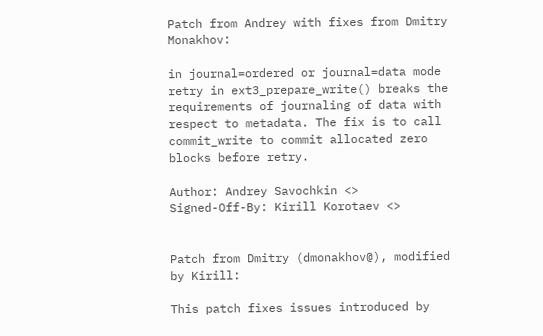Patch from Andrey with fixes from Dmitry Monakhov:

in journal=ordered or journal=data mode retry in ext3_prepare_write() breaks the requirements of journaling of data with respect to metadata. The fix is to call commit_write to commit allocated zero blocks before retry.

Author: Andrey Savochkin <>
Signed-Off-By: Kirill Korotaev <>


Patch from Dmitry (dmonakhov@), modified by Kirill:

This patch fixes issues introduced by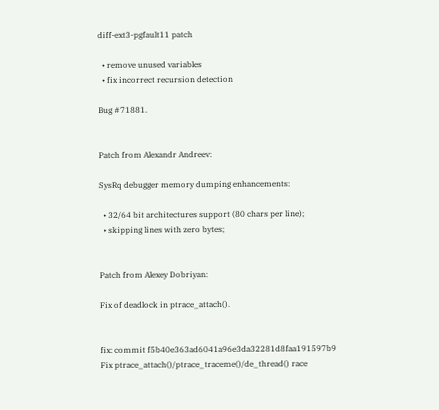diff-ext3-pgfault11 patch

  • remove unused variables
  • fix incorrect recursion detection

Bug #71881.


Patch from Alexandr Andreev:

SysRq debugger memory dumping enhancements:

  • 32/64 bit architectures support (80 chars per line);
  • skipping lines with zero bytes;


Patch from Alexey Dobriyan:

Fix of deadlock in ptrace_attach().


fix: commit f5b40e363ad6041a96e3da32281d8faa191597b9
Fix ptrace_attach()/ptrace_traceme()/de_thread() race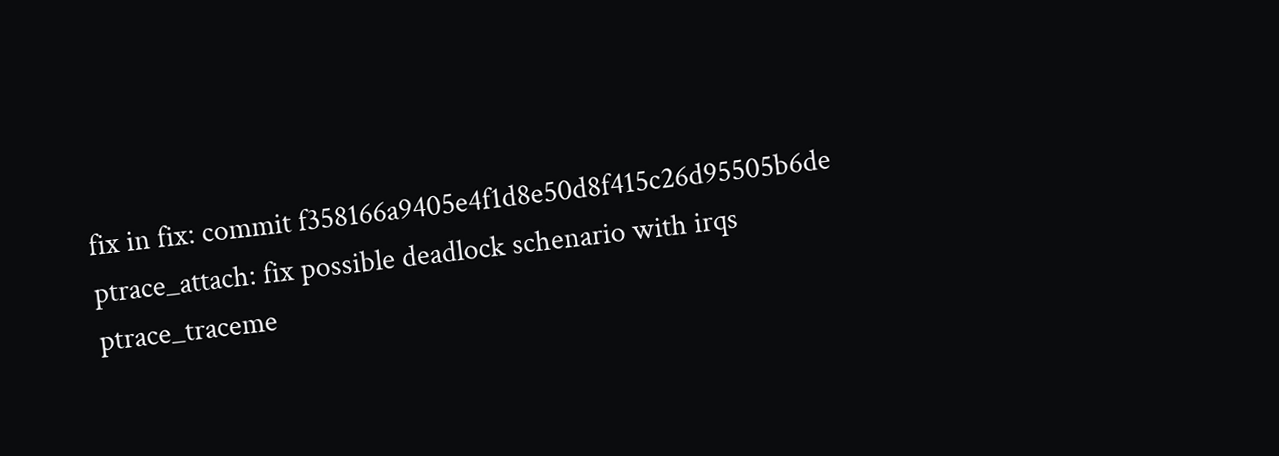fix in fix: commit f358166a9405e4f1d8e50d8f415c26d95505b6de
ptrace_attach: fix possible deadlock schenario with irqs
ptrace_traceme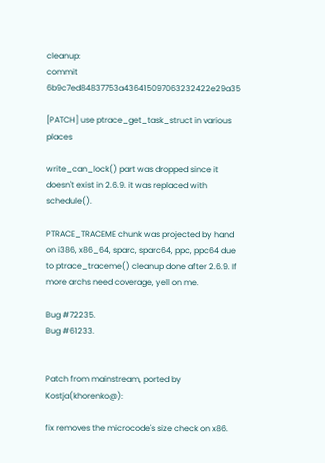cleanup:
commit 6b9c7ed84837753a436415097063232422e29a35

[PATCH] use ptrace_get_task_struct in various places

write_can_lock() part was dropped since it doesn't exist in 2.6.9. it was replaced with schedule().

PTRACE_TRACEME chunk was projected by hand on i386, x86_64, sparc, sparc64, ppc, ppc64 due to ptrace_traceme() cleanup done after 2.6.9. If more archs need coverage, yell on me.

Bug #72235.
Bug #61233.


Patch from mainstream, ported by Kostja(khorenko@):

fix removes the microcode's size check on x86.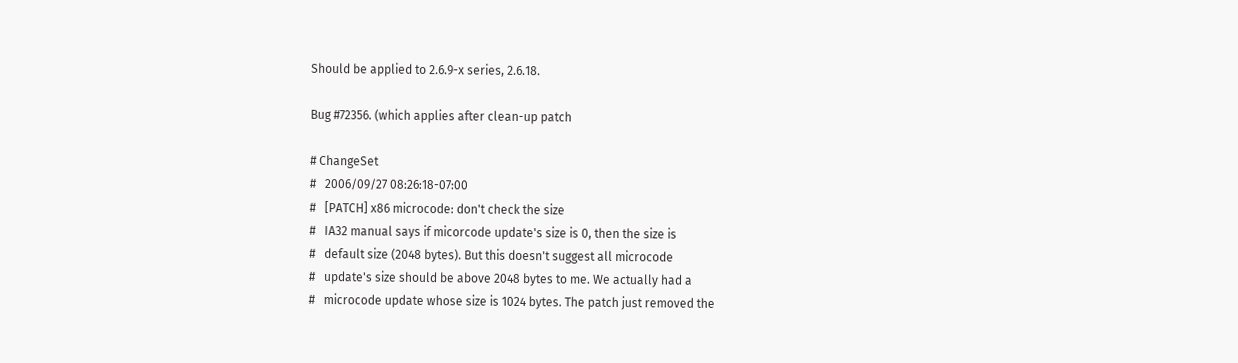Should be applied to 2.6.9-x series, 2.6.18.

Bug #72356. (which applies after clean-up patch

# ChangeSet
#   2006/09/27 08:26:18-07:00
#   [PATCH] x86 microcode: don't check the size
#   IA32 manual says if micorcode update's size is 0, then the size is
#   default size (2048 bytes). But this doesn't suggest all microcode
#   update's size should be above 2048 bytes to me. We actually had a
#   microcode update whose size is 1024 bytes. The patch just removed the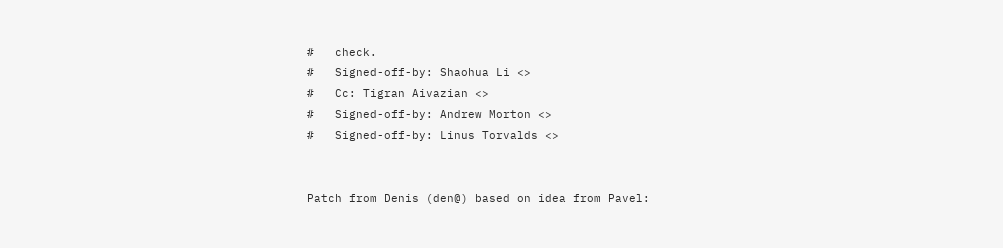#   check.
#   Signed-off-by: Shaohua Li <>
#   Cc: Tigran Aivazian <>
#   Signed-off-by: Andrew Morton <>
#   Signed-off-by: Linus Torvalds <>


Patch from Denis (den@) based on idea from Pavel: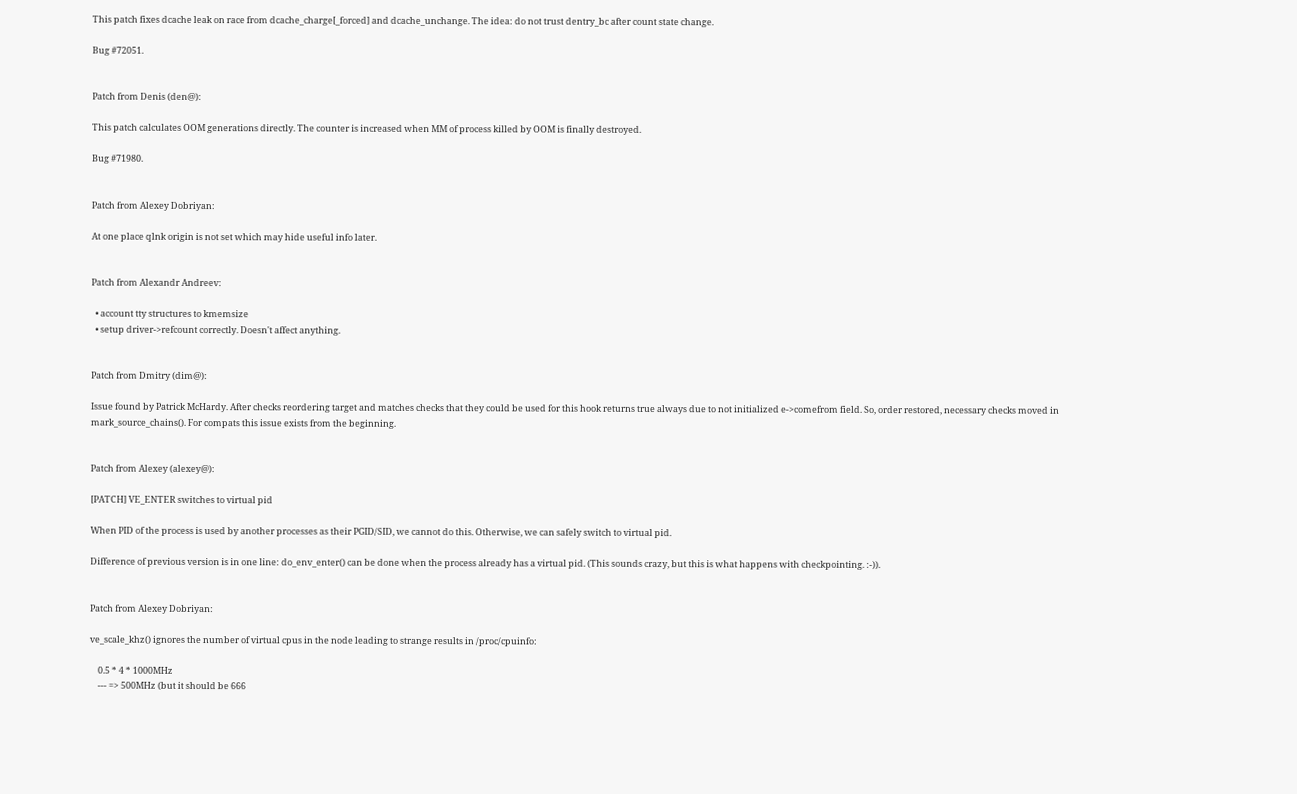This patch fixes dcache leak on race from dcache_charge[_forced] and dcache_unchange. The idea: do not trust dentry_bc after count state change.

Bug #72051.


Patch from Denis (den@):

This patch calculates OOM generations directly. The counter is increased when MM of process killed by OOM is finally destroyed.

Bug #71980.


Patch from Alexey Dobriyan:

At one place qlnk origin is not set which may hide useful info later.


Patch from Alexandr Andreev:

  • account tty structures to kmemsize
  • setup driver->refcount correctly. Doesn't affect anything.


Patch from Dmitry (dim@):

Issue found by Patrick McHardy. After checks reordering target and matches checks that they could be used for this hook returns true always due to not initialized e->comefrom field. So, order restored, necessary checks moved in mark_source_chains(). For compats this issue exists from the beginning.


Patch from Alexey (alexey@):

[PATCH] VE_ENTER switches to virtual pid

When PID of the process is used by another processes as their PGID/SID, we cannot do this. Otherwise, we can safely switch to virtual pid.

Difference of previous version is in one line: do_env_enter() can be done when the process already has a virtual pid. (This sounds crazy, but this is what happens with checkpointing. :-)).


Patch from Alexey Dobriyan:

ve_scale_khz() ignores the number of virtual cpus in the node leading to strange results in /proc/cpuinfo:

    0.5 * 4 * 1000MHz
    --- => 500MHz (but it should be 666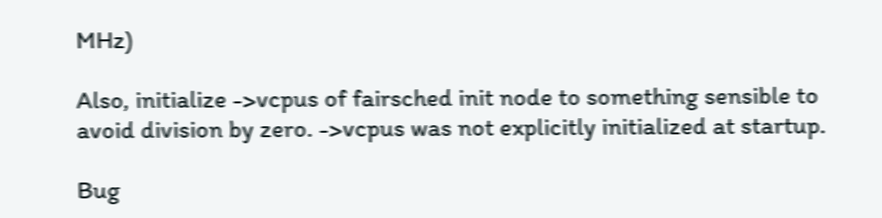MHz)

Also, initialize ->vcpus of fairsched init node to something sensible to avoid division by zero. ->vcpus was not explicitly initialized at startup.

Bug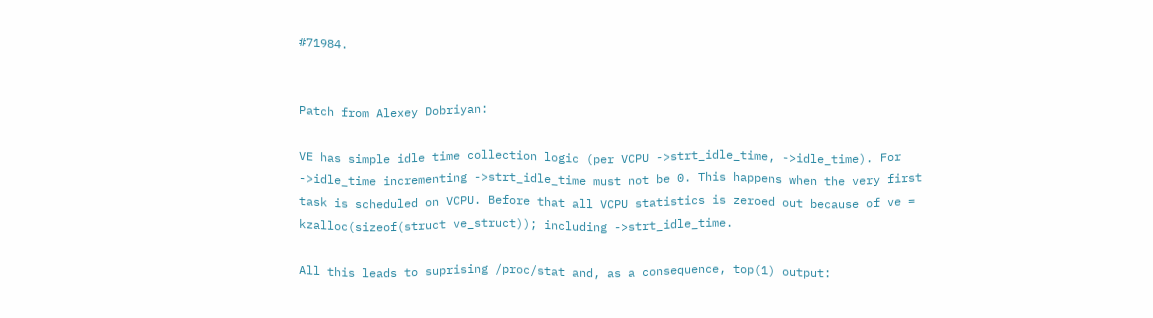#71984.


Patch from Alexey Dobriyan:

VE has simple idle time collection logic (per VCPU ->strt_idle_time, ->idle_time). For ->idle_time incrementing ->strt_idle_time must not be 0. This happens when the very first task is scheduled on VCPU. Before that all VCPU statistics is zeroed out because of ve = kzalloc(sizeof(struct ve_struct)); including ->strt_idle_time.

All this leads to suprising /proc/stat and, as a consequence, top(1) output: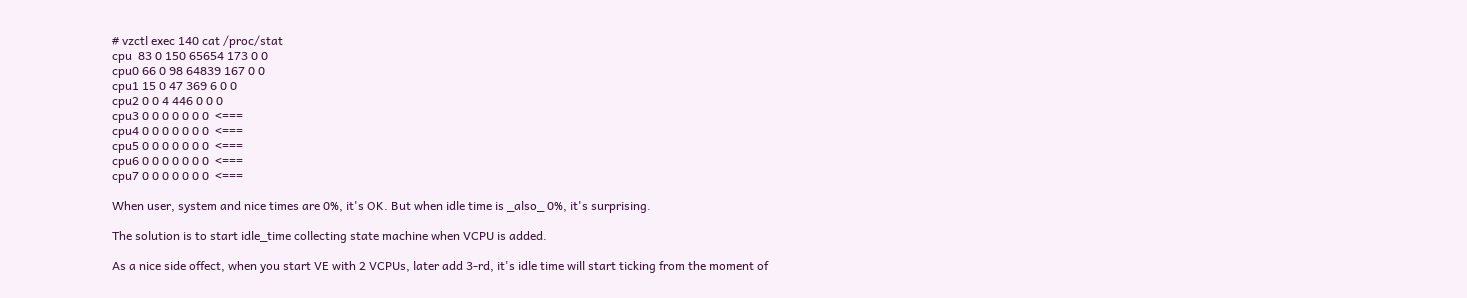# vzctl exec 140 cat /proc/stat
cpu  83 0 150 65654 173 0 0
cpu0 66 0 98 64839 167 0 0
cpu1 15 0 47 369 6 0 0
cpu2 0 0 4 446 0 0 0
cpu3 0 0 0 0 0 0 0  <===
cpu4 0 0 0 0 0 0 0  <===
cpu5 0 0 0 0 0 0 0  <===
cpu6 0 0 0 0 0 0 0  <===
cpu7 0 0 0 0 0 0 0  <===

When user, system and nice times are 0%, it's OK. But when idle time is _also_ 0%, it's surprising.

The solution is to start idle_time collecting state machine when VCPU is added.

As a nice side offect, when you start VE with 2 VCPUs, later add 3-rd, it's idle time will start ticking from the moment of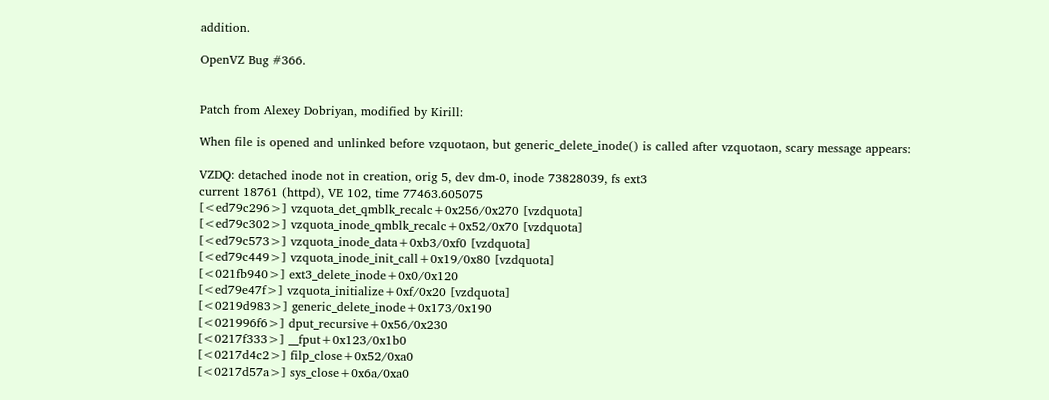addition.

OpenVZ Bug #366.


Patch from Alexey Dobriyan, modified by Kirill:

When file is opened and unlinked before vzquotaon, but generic_delete_inode() is called after vzquotaon, scary message appears:

VZDQ: detached inode not in creation, orig 5, dev dm-0, inode 73828039, fs ext3
current 18761 (httpd), VE 102, time 77463.605075
[<ed79c296>] vzquota_det_qmblk_recalc+0x256/0x270 [vzdquota]
[<ed79c302>] vzquota_inode_qmblk_recalc+0x52/0x70 [vzdquota]
[<ed79c573>] vzquota_inode_data+0xb3/0xf0 [vzdquota]
[<ed79c449>] vzquota_inode_init_call+0x19/0x80 [vzdquota]
[<021fb940>] ext3_delete_inode+0x0/0x120
[<ed79e47f>] vzquota_initialize+0xf/0x20 [vzdquota]
[<0219d983>] generic_delete_inode+0x173/0x190
[<021996f6>] dput_recursive+0x56/0x230
[<0217f333>] __fput+0x123/0x1b0
[<0217d4c2>] filp_close+0x52/0xa0
[<0217d57a>] sys_close+0x6a/0xa0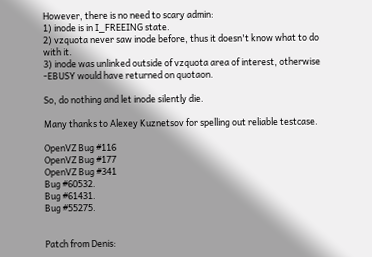However, there is no need to scary admin:
1) inode is in I_FREEING state.
2) vzquota never saw inode before, thus it doesn't know what to do with it.
3) inode was unlinked outside of vzquota area of interest, otherwise -EBUSY would have returned on quotaon.

So, do nothing and let inode silently die.

Many thanks to Alexey Kuznetsov for spelling out reliable testcase.

OpenVZ Bug #116
OpenVZ Bug #177
OpenVZ Bug #341
Bug #60532.
Bug #61431.
Bug #55275.


Patch from Denis: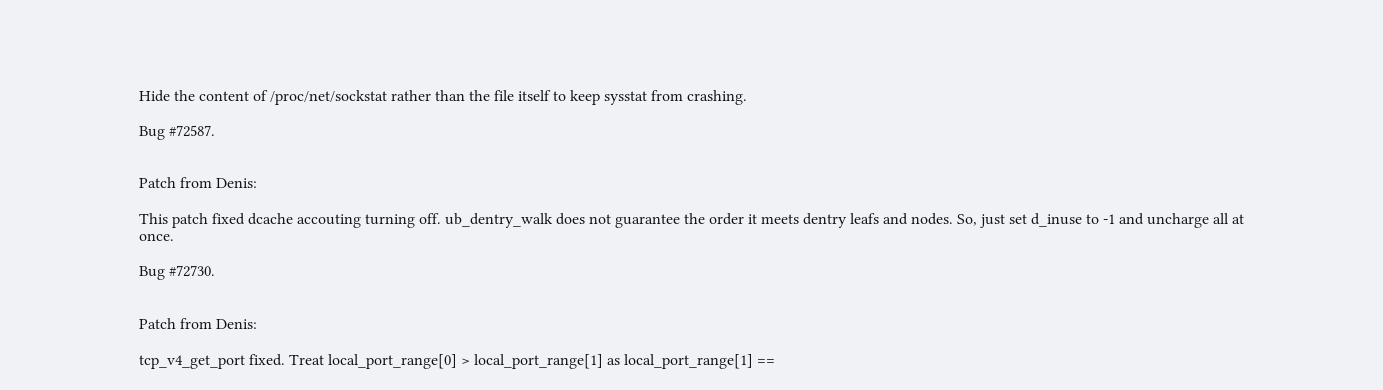Hide the content of /proc/net/sockstat rather than the file itself to keep sysstat from crashing.

Bug #72587.


Patch from Denis:

This patch fixed dcache accouting turning off. ub_dentry_walk does not guarantee the order it meets dentry leafs and nodes. So, just set d_inuse to -1 and uncharge all at once.

Bug #72730.


Patch from Denis:

tcp_v4_get_port fixed. Treat local_port_range[0] > local_port_range[1] as local_port_range[1] ==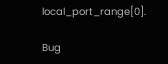local_port_range[0].

Bug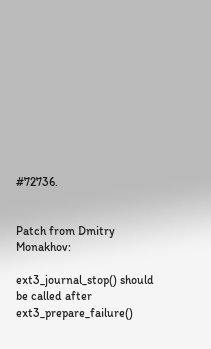#72736.


Patch from Dmitry Monakhov:

ext3_journal_stop() should be called after ext3_prepare_failure()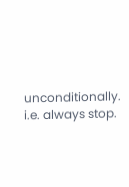unconditionally. i.e. always stop.